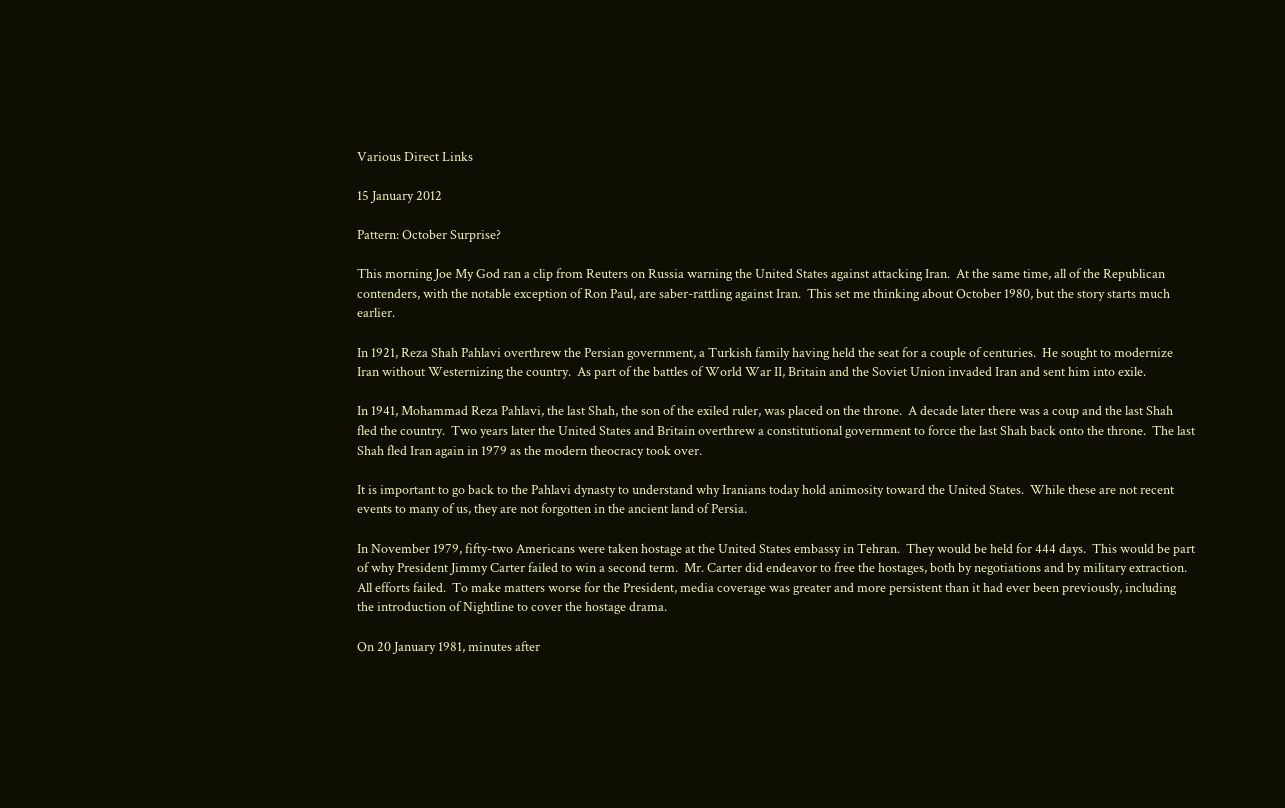Various Direct Links

15 January 2012

Pattern: October Surprise?

This morning Joe My God ran a clip from Reuters on Russia warning the United States against attacking Iran.  At the same time, all of the Republican contenders, with the notable exception of Ron Paul, are saber-rattling against Iran.  This set me thinking about October 1980, but the story starts much earlier.

In 1921, Reza Shah Pahlavi overthrew the Persian government, a Turkish family having held the seat for a couple of centuries.  He sought to modernize Iran without Westernizing the country.  As part of the battles of World War II, Britain and the Soviet Union invaded Iran and sent him into exile.

In 1941, Mohammad Reza Pahlavi, the last Shah, the son of the exiled ruler, was placed on the throne.  A decade later there was a coup and the last Shah fled the country.  Two years later the United States and Britain overthrew a constitutional government to force the last Shah back onto the throne.  The last Shah fled Iran again in 1979 as the modern theocracy took over.

It is important to go back to the Pahlavi dynasty to understand why Iranians today hold animosity toward the United States.  While these are not recent events to many of us, they are not forgotten in the ancient land of Persia.

In November 1979, fifty-two Americans were taken hostage at the United States embassy in Tehran.  They would be held for 444 days.  This would be part of why President Jimmy Carter failed to win a second term.  Mr. Carter did endeavor to free the hostages, both by negotiations and by military extraction.  All efforts failed.  To make matters worse for the President, media coverage was greater and more persistent than it had ever been previously, including the introduction of Nightline to cover the hostage drama.

On 20 January 1981, minutes after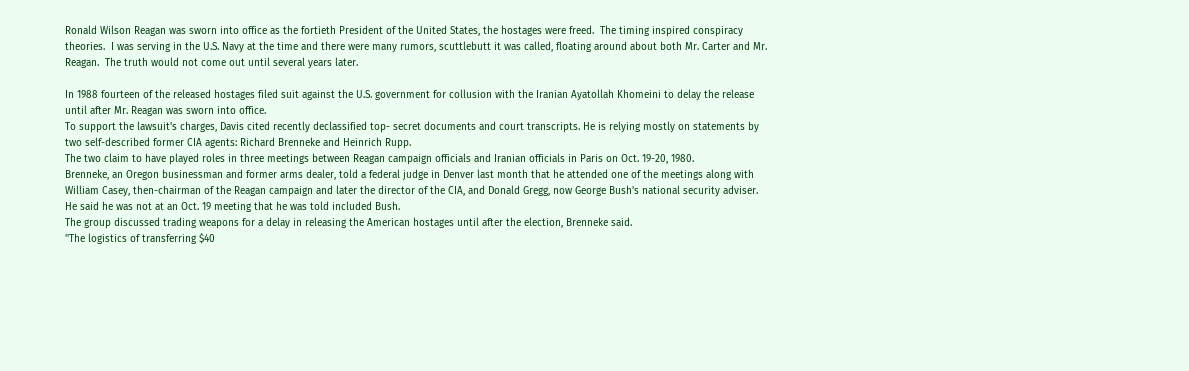Ronald Wilson Reagan was sworn into office as the fortieth President of the United States, the hostages were freed.  The timing inspired conspiracy theories.  I was serving in the U.S. Navy at the time and there were many rumors, scuttlebutt it was called, floating around about both Mr. Carter and Mr. Reagan.  The truth would not come out until several years later.

In 1988 fourteen of the released hostages filed suit against the U.S. government for collusion with the Iranian Ayatollah Khomeini to delay the release until after Mr. Reagan was sworn into office.
To support the lawsuit's charges, Davis cited recently declassified top- secret documents and court transcripts. He is relying mostly on statements by two self-described former CIA agents: Richard Brenneke and Heinrich Rupp.
The two claim to have played roles in three meetings between Reagan campaign officials and Iranian officials in Paris on Oct. 19-20, 1980.
Brenneke, an Oregon businessman and former arms dealer, told a federal judge in Denver last month that he attended one of the meetings along with William Casey, then-chairman of the Reagan campaign and later the director of the CIA, and Donald Gregg, now George Bush's national security adviser. He said he was not at an Oct. 19 meeting that he was told included Bush.
The group discussed trading weapons for a delay in releasing the American hostages until after the election, Brenneke said.
''The logistics of transferring $40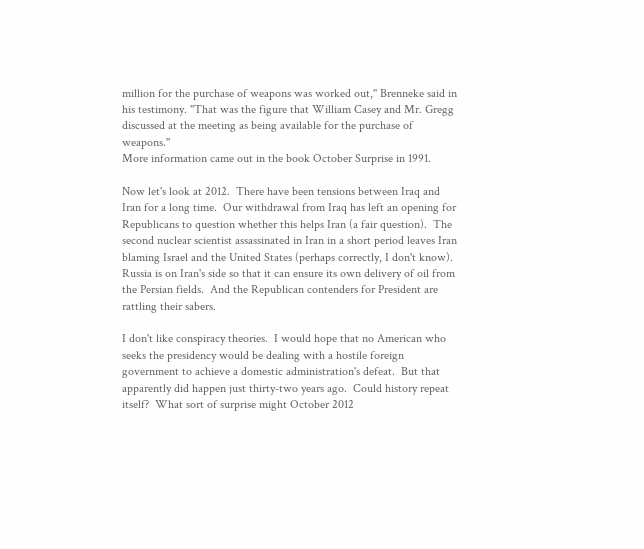million for the purchase of weapons was worked out,'' Brenneke said in his testimony. ''That was the figure that William Casey and Mr. Gregg discussed at the meeting as being available for the purchase of weapons.''
More information came out in the book October Surprise in 1991.

Now let's look at 2012.  There have been tensions between Iraq and Iran for a long time.  Our withdrawal from Iraq has left an opening for Republicans to question whether this helps Iran (a fair question).  The second nuclear scientist assassinated in Iran in a short period leaves Iran blaming Israel and the United States (perhaps correctly, I don't know).  Russia is on Iran's side so that it can ensure its own delivery of oil from the Persian fields.  And the Republican contenders for President are rattling their sabers.

I don't like conspiracy theories.  I would hope that no American who seeks the presidency would be dealing with a hostile foreign government to achieve a domestic administration's defeat.  But that apparently did happen just thirty-two years ago.  Could history repeat itself?  What sort of surprise might October 2012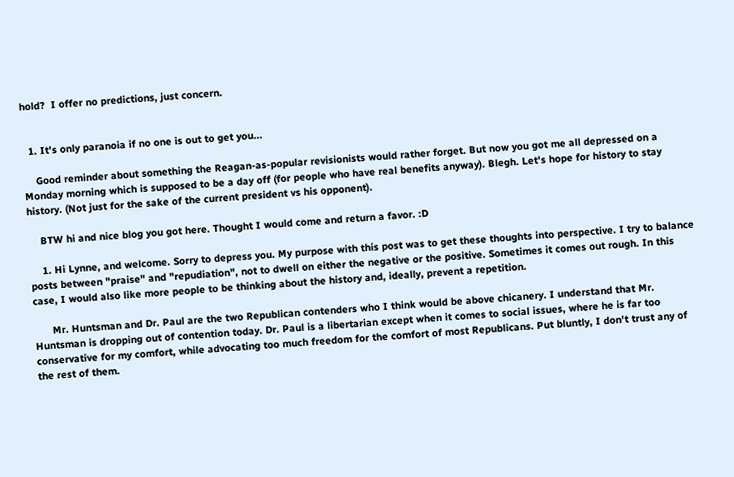hold?  I offer no predictions, just concern.


  1. It's only paranoia if no one is out to get you...

    Good reminder about something the Reagan-as-popular revisionists would rather forget. But now you got me all depressed on a Monday morning which is supposed to be a day off (for people who have real benefits anyway). Blegh. Let's hope for history to stay history. (Not just for the sake of the current president vs his opponent).

    BTW hi and nice blog you got here. Thought I would come and return a favor. :D

    1. Hi Lynne, and welcome. Sorry to depress you. My purpose with this post was to get these thoughts into perspective. I try to balance posts between "praise" and "repudiation", not to dwell on either the negative or the positive. Sometimes it comes out rough. In this case, I would also like more people to be thinking about the history and, ideally, prevent a repetition.

      Mr. Huntsman and Dr. Paul are the two Republican contenders who I think would be above chicanery. I understand that Mr. Huntsman is dropping out of contention today. Dr. Paul is a libertarian except when it comes to social issues, where he is far too conservative for my comfort, while advocating too much freedom for the comfort of most Republicans. Put bluntly, I don't trust any of the rest of them.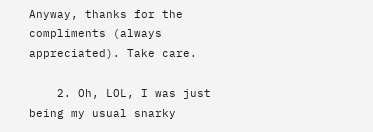Anyway, thanks for the compliments (always appreciated). Take care.

    2. Oh, LOL, I was just being my usual snarky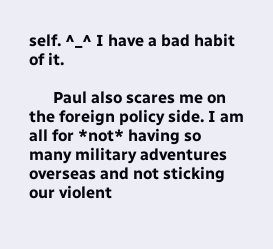self. ^_^ I have a bad habit of it.

      Paul also scares me on the foreign policy side. I am all for *not* having so many military adventures overseas and not sticking our violent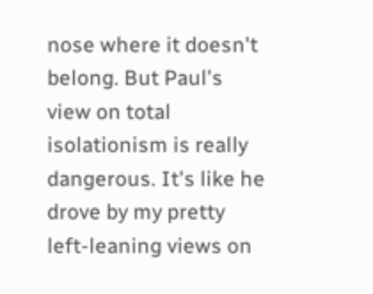nose where it doesn't belong. But Paul's view on total isolationism is really dangerous. It's like he drove by my pretty left-leaning views on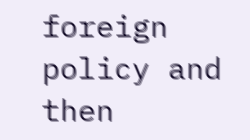foreign policy and then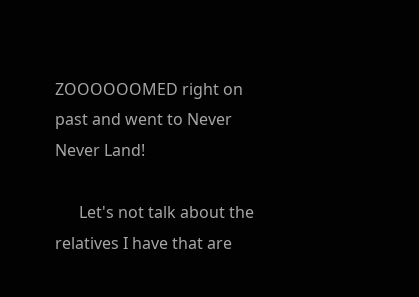ZOOOOOOMED right on past and went to Never Never Land!

      Let's not talk about the relatives I have that are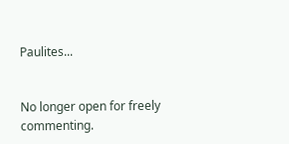Paulites...


No longer open for freely commenting.